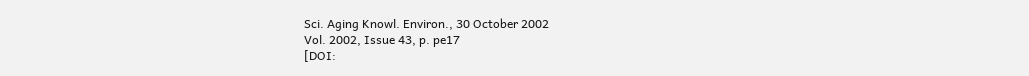Sci. Aging Knowl. Environ., 30 October 2002
Vol. 2002, Issue 43, p. pe17
[DOI: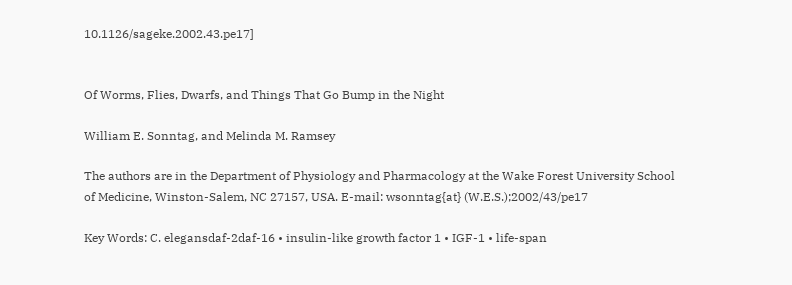10.1126/sageke.2002.43.pe17]


Of Worms, Flies, Dwarfs, and Things That Go Bump in the Night

William E. Sonntag, and Melinda M. Ramsey

The authors are in the Department of Physiology and Pharmacology at the Wake Forest University School of Medicine, Winston-Salem, NC 27157, USA. E-mail: wsonntag{at} (W.E.S.);2002/43/pe17

Key Words: C. elegansdaf-2daf-16 • insulin-like growth factor 1 • IGF-1 • life-span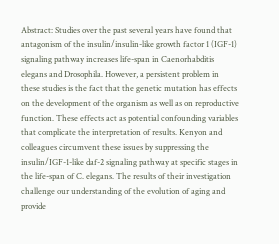Abstract: Studies over the past several years have found that antagonism of the insulin/insulin-like growth factor 1 (IGF-1) signaling pathway increases life-span in Caenorhabditis elegans and Drosophila. However, a persistent problem in these studies is the fact that the genetic mutation has effects on the development of the organism as well as on reproductive function. These effects act as potential confounding variables that complicate the interpretation of results. Kenyon and colleagues circumvent these issues by suppressing the insulin/IGF-1-like daf-2 signaling pathway at specific stages in the life-span of C. elegans. The results of their investigation challenge our understanding of the evolution of aging and provide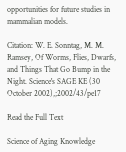opportunities for future studies in mammalian models.

Citation: W. E. Sonntag, M. M. Ramsey, Of Worms, Flies, Dwarfs, and Things That Go Bump in the Night. Science's SAGE KE (30 October 2002),;2002/43/pe17

Read the Full Text

Science of Aging Knowledge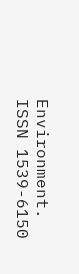Environment. ISSN 1539-6150